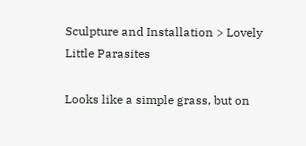Sculpture and Installation > Lovely Little Parasites

Looks like a simple grass, but on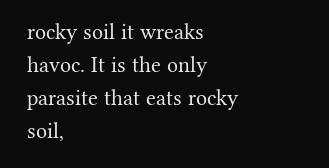rocky soil it wreaks havoc. It is the only parasite that eats rocky soil,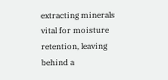extracting minerals vital for moisture retention, leaving behind a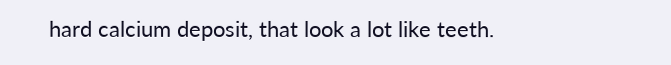hard calcium deposit, that look a lot like teeth.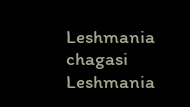Leshmania chagasi
Leshmania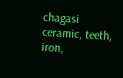chagasi
ceramic, teeth, iron,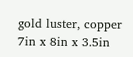gold luster, copper
7in x 8in x 3.5in